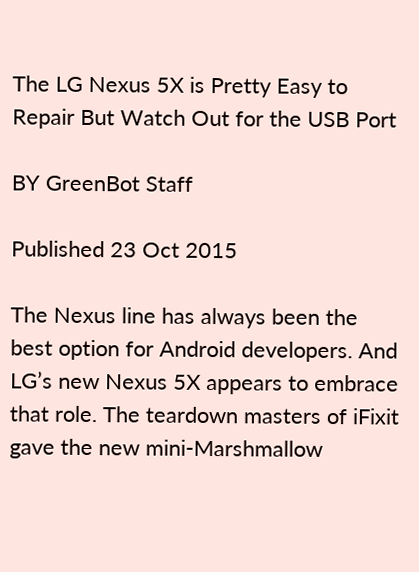The LG Nexus 5X is Pretty Easy to Repair But Watch Out for the USB Port

BY GreenBot Staff

Published 23 Oct 2015

The Nexus line has always been the best option for Android developers. And LG’s new Nexus 5X appears to embrace that role. The teardown masters of iFixit gave the new mini-Marshmallow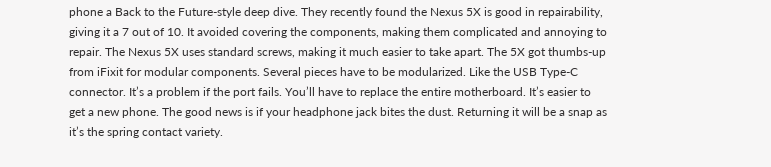phone a Back to the Future-style deep dive. They recently found the Nexus 5X is good in repairability, giving it a 7 out of 10. It avoided covering the components, making them complicated and annoying to repair. The Nexus 5X uses standard screws, making it much easier to take apart. The 5X got thumbs-up from iFixit for modular components. Several pieces have to be modularized. Like the USB Type-C connector. It’s a problem if the port fails. You’ll have to replace the entire motherboard. It’s easier to get a new phone. The good news is if your headphone jack bites the dust. Returning it will be a snap as it’s the spring contact variety.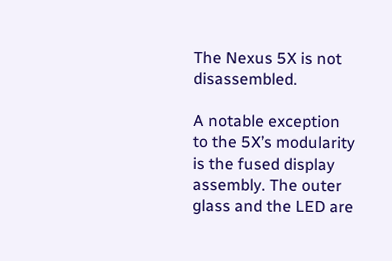The Nexus 5X is not disassembled.

A notable exception to the 5X’s modularity is the fused display assembly. The outer glass and the LED are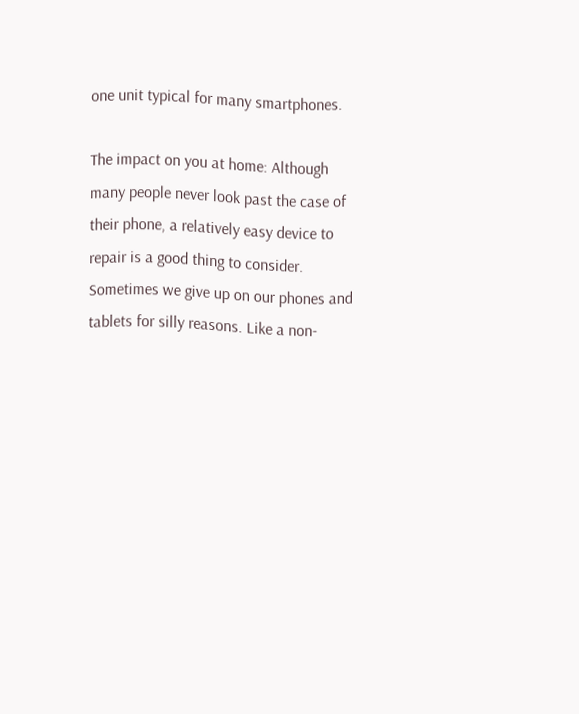one unit typical for many smartphones.

The impact on you at home: Although many people never look past the case of their phone, a relatively easy device to repair is a good thing to consider. Sometimes we give up on our phones and tablets for silly reasons. Like a non-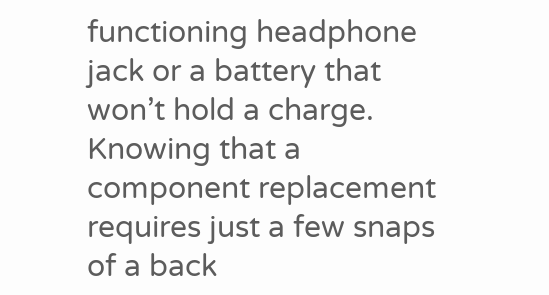functioning headphone jack or a battery that won’t hold a charge. Knowing that a component replacement requires just a few snaps of a back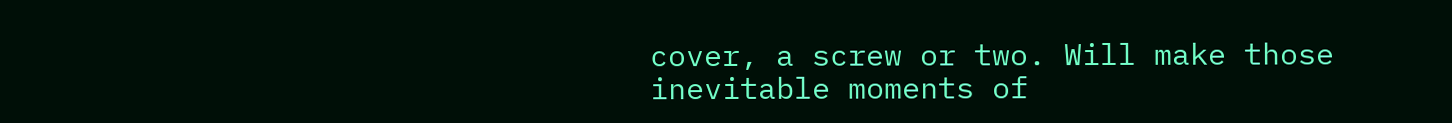cover, a screw or two. Will make those inevitable moments of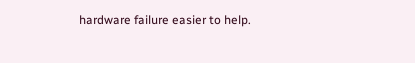hardware failure easier to help.